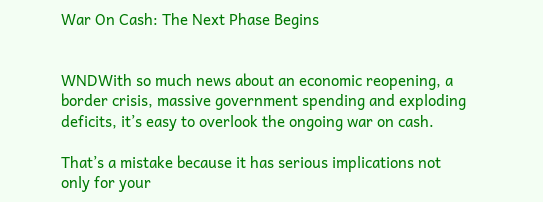War On Cash: The Next Phase Begins


WNDWith so much news about an economic reopening, a border crisis, massive government spending and exploding deficits, it’s easy to overlook the ongoing war on cash.

That’s a mistake because it has serious implications not only for your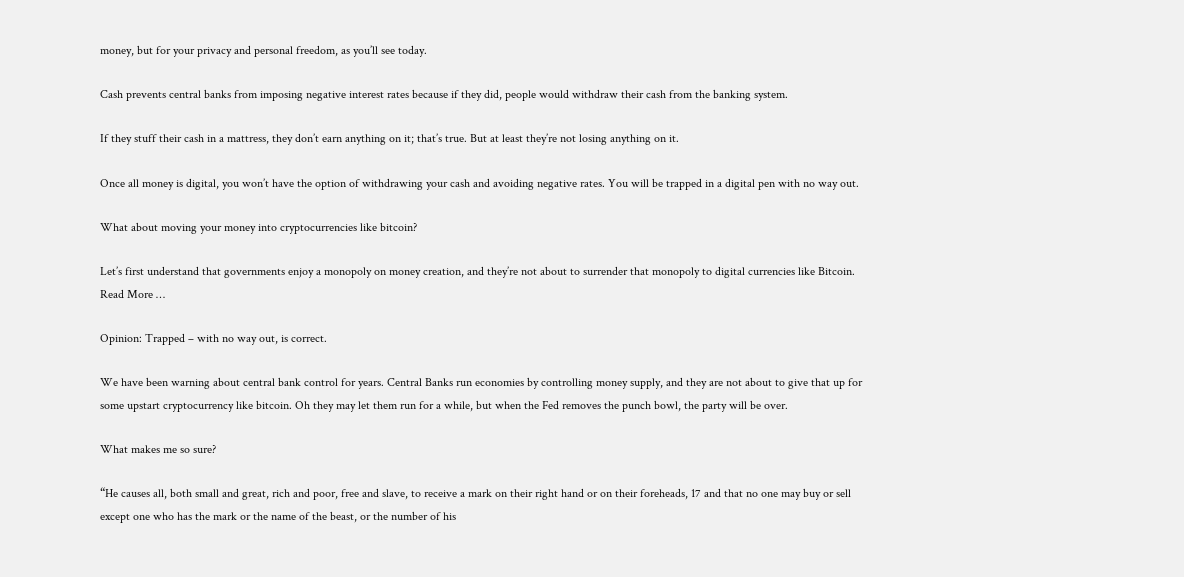money, but for your privacy and personal freedom, as you’ll see today.

Cash prevents central banks from imposing negative interest rates because if they did, people would withdraw their cash from the banking system.

If they stuff their cash in a mattress, they don’t earn anything on it; that’s true. But at least they’re not losing anything on it.

Once all money is digital, you won’t have the option of withdrawing your cash and avoiding negative rates. You will be trapped in a digital pen with no way out.

What about moving your money into cryptocurrencies like bitcoin?

Let’s first understand that governments enjoy a monopoly on money creation, and they’re not about to surrender that monopoly to digital currencies like Bitcoin. Read More …

Opinion: Trapped – with no way out, is correct.

We have been warning about central bank control for years. Central Banks run economies by controlling money supply, and they are not about to give that up for some upstart cryptocurrency like bitcoin. Oh they may let them run for a while, but when the Fed removes the punch bowl, the party will be over.

What makes me so sure?

“He causes all, both small and great, rich and poor, free and slave, to receive a mark on their right hand or on their foreheads, 17 and that no one may buy or sell except one who has the mark or the name of the beast, or the number of his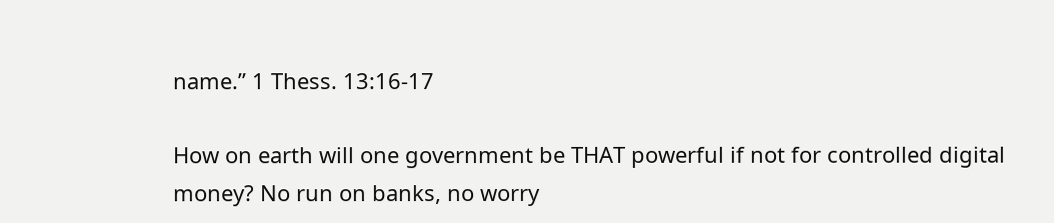name.” 1 Thess. 13:16-17

How on earth will one government be THAT powerful if not for controlled digital money? No run on banks, no worry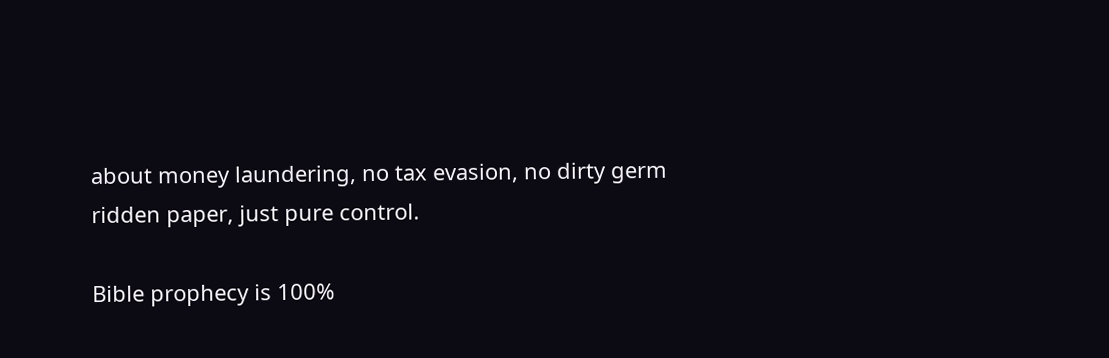about money laundering, no tax evasion, no dirty germ ridden paper, just pure control.

Bible prophecy is 100%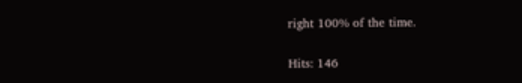right 100% of the time.

Hits: 146